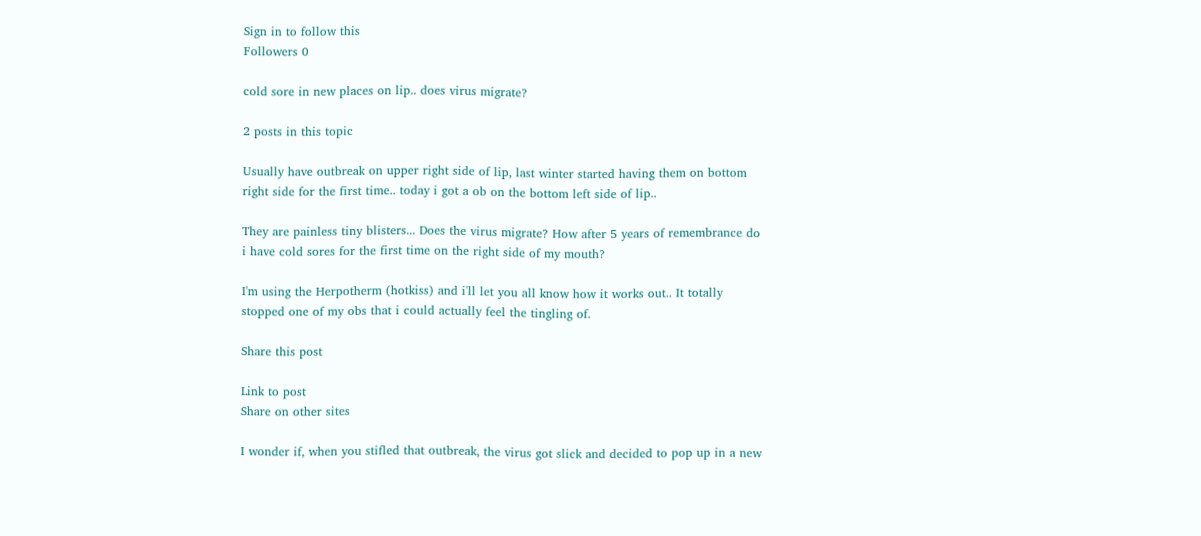Sign in to follow this
Followers 0

cold sore in new places on lip.. does virus migrate?

2 posts in this topic

Usually have outbreak on upper right side of lip, last winter started having them on bottom right side for the first time.. today i got a ob on the bottom left side of lip..

They are painless tiny blisters... Does the virus migrate? How after 5 years of remembrance do i have cold sores for the first time on the right side of my mouth?

I'm using the Herpotherm (hotkiss) and i'll let you all know how it works out.. It totally stopped one of my obs that i could actually feel the tingling of.

Share this post

Link to post
Share on other sites

I wonder if, when you stifled that outbreak, the virus got slick and decided to pop up in a new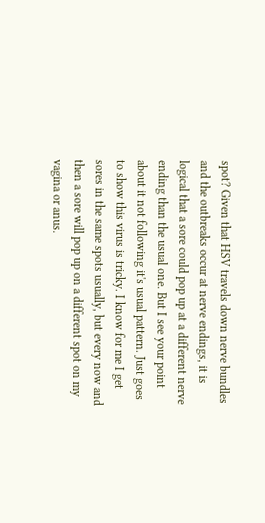spot? Given that HSV travels down nerve bundles and the outbreaks occur at nerve endings, it is logical that a sore could pop up at a different nerve ending than the usual one. But I see your point about it not following it's usual pattern. Just goes to show this virus is tricky. I know for me I get sores in the same spots usually, but every now and then a sore will pop up on a different spot on my vagina or anus.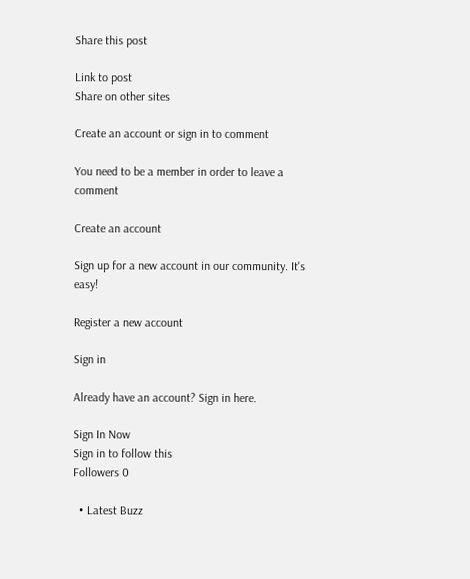Share this post

Link to post
Share on other sites

Create an account or sign in to comment

You need to be a member in order to leave a comment

Create an account

Sign up for a new account in our community. It's easy!

Register a new account

Sign in

Already have an account? Sign in here.

Sign In Now
Sign in to follow this
Followers 0

  • Latest Buzz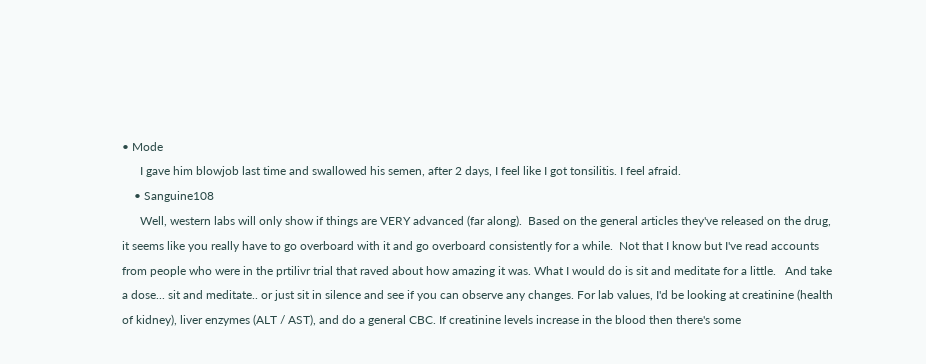• Mode
      I gave him blowjob last time and swallowed his semen, after 2 days, I feel like I got tonsilitis. I feel afraid.
    • Sanguine108
      Well, western labs will only show if things are VERY advanced (far along).  Based on the general articles they've released on the drug, it seems like you really have to go overboard with it and go overboard consistently for a while.  Not that I know but I've read accounts from people who were in the prtilivr trial that raved about how amazing it was. What I would do is sit and meditate for a little.   And take a dose... sit and meditate.. or just sit in silence and see if you can observe any changes. For lab values, I'd be looking at creatinine (health of kidney), liver enzymes (ALT / AST), and do a general CBC. If creatinine levels increase in the blood then there's some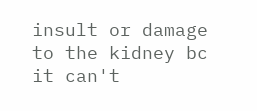insult or damage to the kidney bc it can't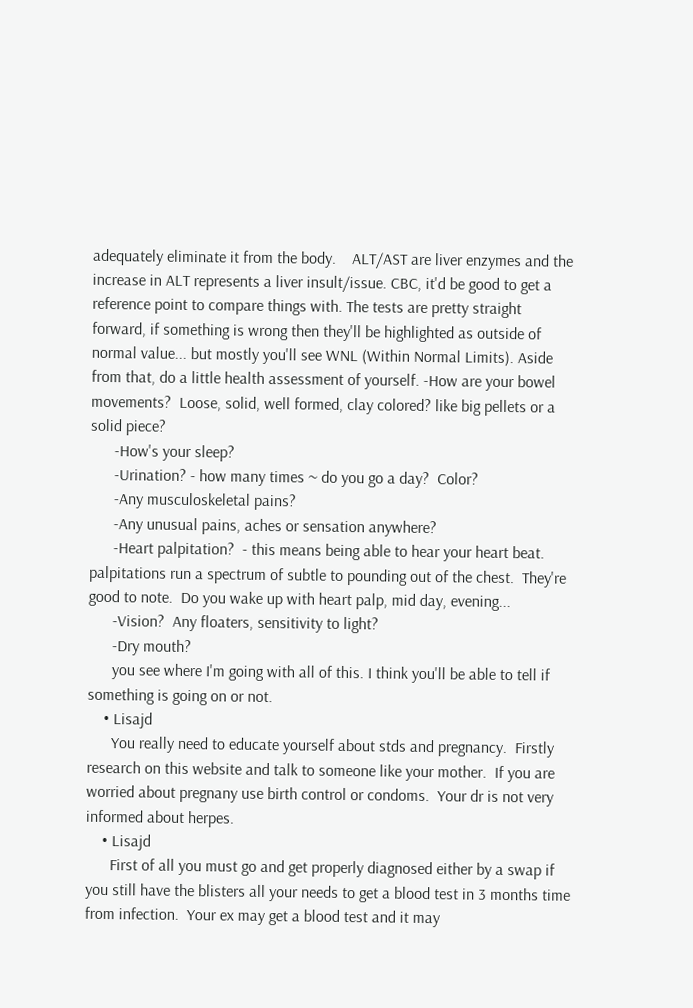adequately eliminate it from the body.    ALT/AST are liver enzymes and the increase in ALT represents a liver insult/issue. CBC, it'd be good to get a reference point to compare things with. The tests are pretty straight forward, if something is wrong then they'll be highlighted as outside of normal value... but mostly you'll see WNL (Within Normal Limits). Aside from that, do a little health assessment of yourself. -How are your bowel movements?  Loose, solid, well formed, clay colored? like big pellets or a solid piece?
      -How's your sleep?
      -Urination? - how many times ~ do you go a day?  Color?
      -Any musculoskeletal pains?
      -Any unusual pains, aches or sensation anywhere?
      -Heart palpitation?  - this means being able to hear your heart beat.  palpitations run a spectrum of subtle to pounding out of the chest.  They're good to note.  Do you wake up with heart palp, mid day, evening...
      -Vision?  Any floaters, sensitivity to light?
      -Dry mouth?
      you see where I'm going with all of this. I think you'll be able to tell if something is going on or not.
    • Lisajd
      You really need to educate yourself about stds and pregnancy.  Firstly research on this website and talk to someone like your mother.  If you are worried about pregnany use birth control or condoms.  Your dr is not very informed about herpes.
    • Lisajd
      First of all you must go and get properly diagnosed either by a swap if you still have the blisters all your needs to get a blood test in 3 months time from infection.  Your ex may get a blood test and it may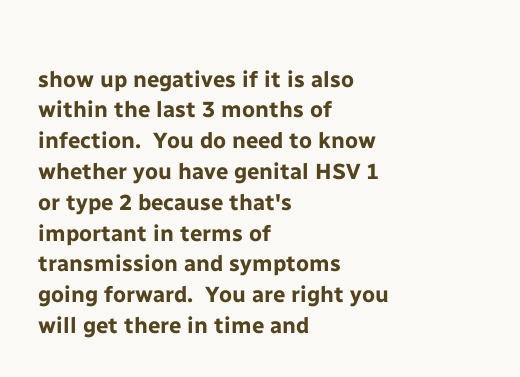show up negatives if it is also within the last 3 months of infection.  You do need to know whether you have genital HSV 1 or type 2 because that's important in terms of transmission and symptoms going forward.  You are right you will get there in time and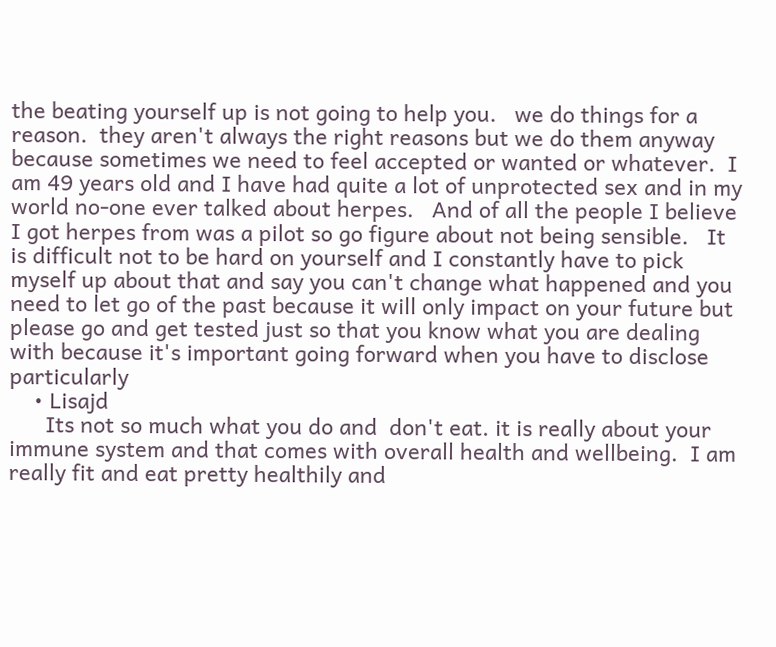the beating yourself up is not going to help you.   we do things for a reason.  they aren't always the right reasons but we do them anyway because sometimes we need to feel accepted or wanted or whatever.  I am 49 years old and I have had quite a lot of unprotected sex and in my world no-one ever talked about herpes.   And of all the people I believe I got herpes from was a pilot so go figure about not being sensible.   It is difficult not to be hard on yourself and I constantly have to pick myself up about that and say you can't change what happened and you need to let go of the past because it will only impact on your future but please go and get tested just so that you know what you are dealing with because it's important going forward when you have to disclose particularly
    • Lisajd
      Its not so much what you do and  don't eat. it is really about your immune system and that comes with overall health and wellbeing.  I am really fit and eat pretty healthily and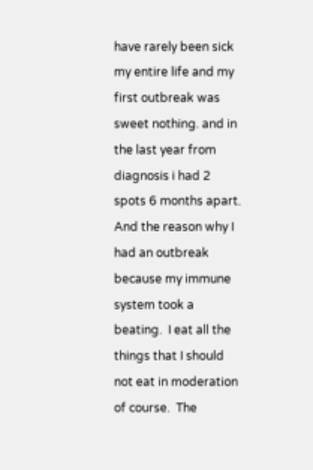have rarely been sick my entire life and my first outbreak was sweet nothing. and in the last year from diagnosis i had 2 spots 6 months apart.  And the reason why I had an outbreak because my immune system took a beating.  I eat all the things that I should not eat in moderation of course.  The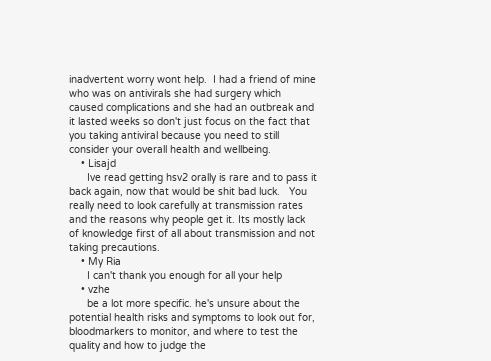inadvertent worry wont help.  I had a friend of mine who was on antivirals she had surgery which caused complications and she had an outbreak and it lasted weeks so don't just focus on the fact that you taking antiviral because you need to still consider your overall health and wellbeing.
    • Lisajd
      Ive read getting hsv2 orally is rare and to pass it back again, now that would be shit bad luck.   You really need to look carefully at transmission rates and the reasons why people get it. Its mostly lack of knowledge first of all about transmission and not taking precautions.
    • My Ria
      I can't thank you enough for all your help
    • vzhe
      be a lot more specific. he's unsure about the potential health risks and symptoms to look out for, bloodmarkers to monitor, and where to test the quality and how to judge the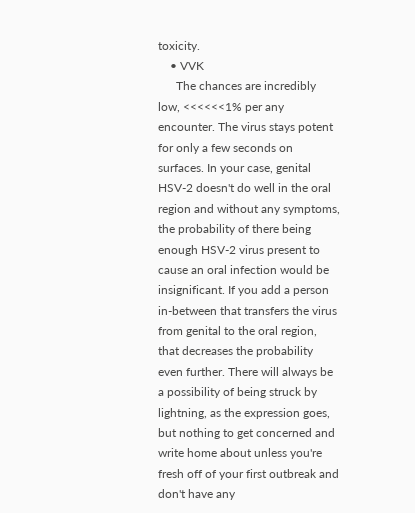toxicity.
    • VVK
      The chances are incredibly low, <<<<<<1% per any encounter. The virus stays potent for only a few seconds on surfaces. In your case, genital HSV-2 doesn't do well in the oral region and without any symptoms, the probability of there being enough HSV-2 virus present to cause an oral infection would be insignificant. If you add a person in-between that transfers the virus from genital to the oral region, that decreases the probability even further. There will always be a possibility of being struck by lightning, as the expression goes, but nothing to get concerned and write home about unless you're fresh off of your first outbreak and don't have any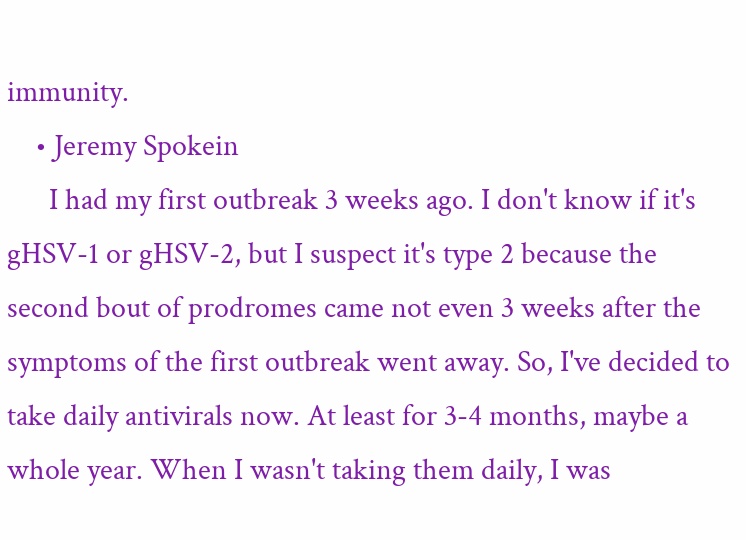immunity.
    • Jeremy Spokein
      I had my first outbreak 3 weeks ago. I don't know if it's gHSV-1 or gHSV-2, but I suspect it's type 2 because the second bout of prodromes came not even 3 weeks after the symptoms of the first outbreak went away. So, I've decided to take daily antivirals now. At least for 3-4 months, maybe a whole year. When I wasn't taking them daily, I was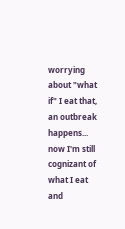worrying about "what if" I eat that, an outbreak happens... now I'm still cognizant of what I eat and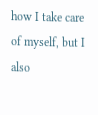how I take care of myself, but I also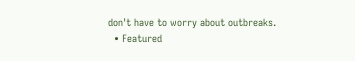don't have to worry about outbreaks.
  • Featured